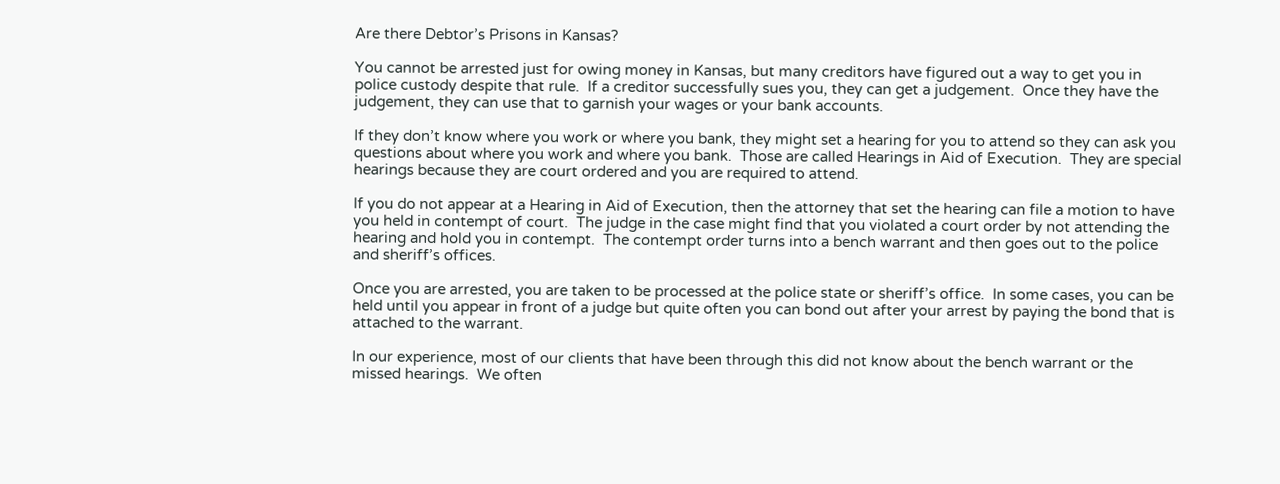Are there Debtor’s Prisons in Kansas?

You cannot be arrested just for owing money in Kansas, but many creditors have figured out a way to get you in police custody despite that rule.  If a creditor successfully sues you, they can get a judgement.  Once they have the judgement, they can use that to garnish your wages or your bank accounts.

If they don’t know where you work or where you bank, they might set a hearing for you to attend so they can ask you questions about where you work and where you bank.  Those are called Hearings in Aid of Execution.  They are special hearings because they are court ordered and you are required to attend.

If you do not appear at a Hearing in Aid of Execution, then the attorney that set the hearing can file a motion to have you held in contempt of court.  The judge in the case might find that you violated a court order by not attending the hearing and hold you in contempt.  The contempt order turns into a bench warrant and then goes out to the police and sheriff’s offices.

Once you are arrested, you are taken to be processed at the police state or sheriff’s office.  In some cases, you can be held until you appear in front of a judge but quite often you can bond out after your arrest by paying the bond that is attached to the warrant.

In our experience, most of our clients that have been through this did not know about the bench warrant or the missed hearings.  We often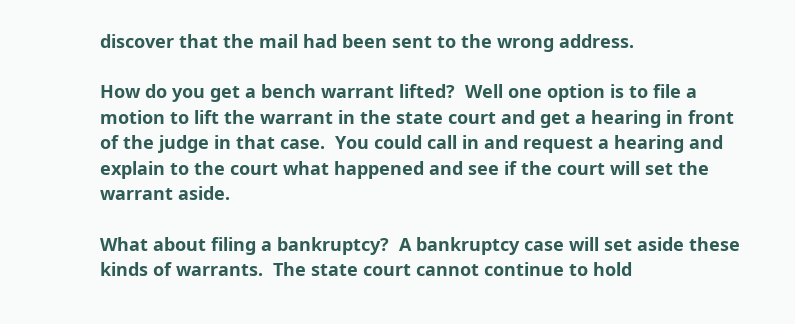discover that the mail had been sent to the wrong address.

How do you get a bench warrant lifted?  Well one option is to file a motion to lift the warrant in the state court and get a hearing in front of the judge in that case.  You could call in and request a hearing and explain to the court what happened and see if the court will set the warrant aside.

What about filing a bankruptcy?  A bankruptcy case will set aside these kinds of warrants.  The state court cannot continue to hold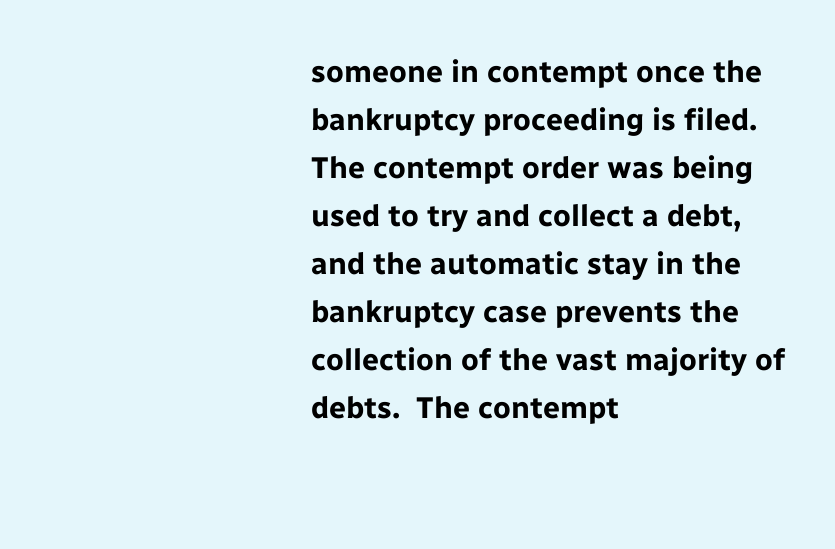someone in contempt once the bankruptcy proceeding is filed.  The contempt order was being used to try and collect a debt, and the automatic stay in the bankruptcy case prevents the collection of the vast majority of debts.  The contempt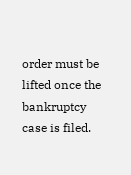order must be lifted once the bankruptcy case is filed.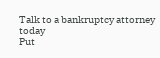Talk to a bankruptcy attorney today
Put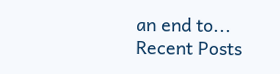an end to...
Recent Posts